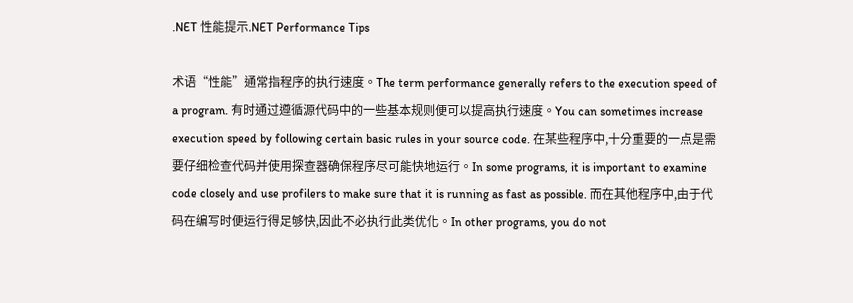.NET 性能提示.NET Performance Tips

术语“性能”通常指程序的执行速度。The term performance generally refers to the execution speed of a program. 有时通过遵循源代码中的一些基本规则便可以提高执行速度。You can sometimes increase execution speed by following certain basic rules in your source code. 在某些程序中,十分重要的一点是需要仔细检查代码并使用探查器确保程序尽可能快地运行。In some programs, it is important to examine code closely and use profilers to make sure that it is running as fast as possible. 而在其他程序中,由于代码在编写时便运行得足够快,因此不必执行此类优化。In other programs, you do not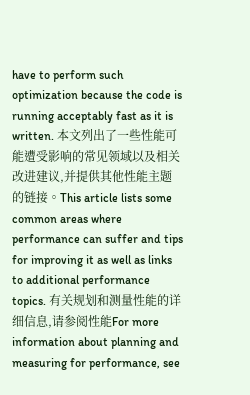have to perform such optimization because the code is running acceptably fast as it is written. 本文列出了一些性能可能遭受影响的常见领域以及相关改进建议,并提供其他性能主题的链接。This article lists some common areas where performance can suffer and tips for improving it as well as links to additional performance topics. 有关规划和测量性能的详细信息,请参阅性能For more information about planning and measuring for performance, see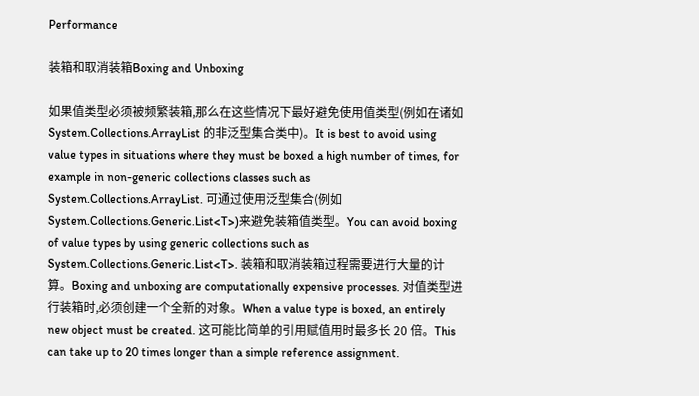Performance

装箱和取消装箱Boxing and Unboxing

如果值类型必须被频繁装箱,那么在这些情况下最好避免使用值类型(例如在诸如 System.Collections.ArrayList 的非泛型集合类中)。It is best to avoid using value types in situations where they must be boxed a high number of times, for example in non-generic collections classes such as System.Collections.ArrayList. 可通过使用泛型集合(例如 System.Collections.Generic.List<T>)来避免装箱值类型。You can avoid boxing of value types by using generic collections such as System.Collections.Generic.List<T>. 装箱和取消装箱过程需要进行大量的计算。Boxing and unboxing are computationally expensive processes. 对值类型进行装箱时,必须创建一个全新的对象。When a value type is boxed, an entirely new object must be created. 这可能比简单的引用赋值用时最多长 20 倍。This can take up to 20 times longer than a simple reference assignment.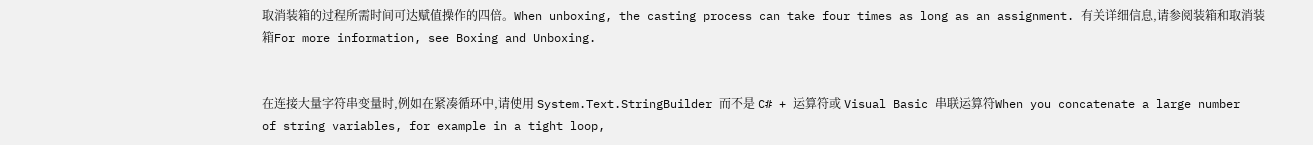取消装箱的过程所需时间可达赋值操作的四倍。When unboxing, the casting process can take four times as long as an assignment. 有关详细信息,请参阅装箱和取消装箱For more information, see Boxing and Unboxing.


在连接大量字符串变量时,例如在紧凑循环中,请使用 System.Text.StringBuilder 而不是 C# + 运算符或 Visual Basic 串联运算符When you concatenate a large number of string variables, for example in a tight loop,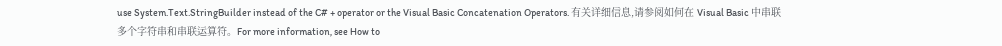use System.Text.StringBuilder instead of the C# + operator or the Visual Basic Concatenation Operators. 有关详细信息,请参阅如何在 Visual Basic 中串联多个字符串和串联运算符。For more information, see How to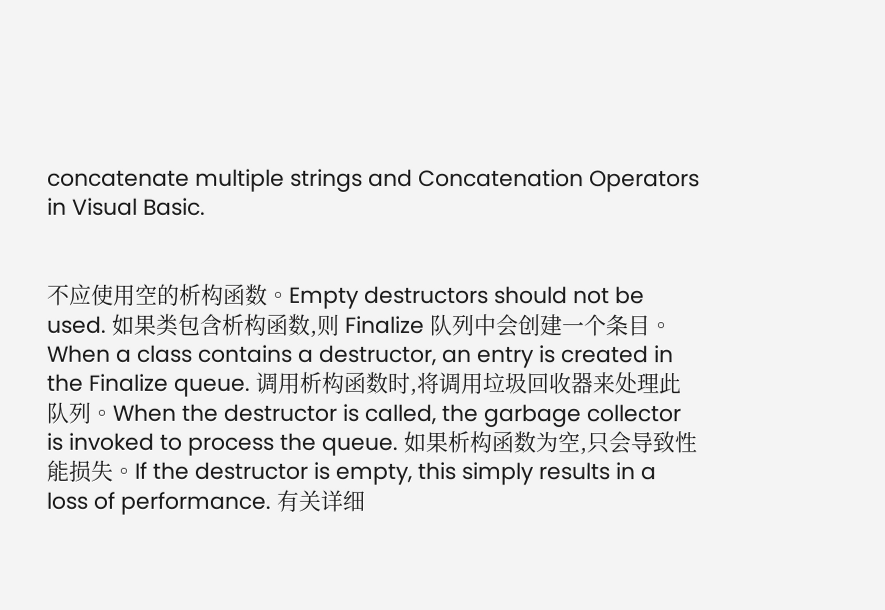concatenate multiple strings and Concatenation Operators in Visual Basic.


不应使用空的析构函数。Empty destructors should not be used. 如果类包含析构函数,则 Finalize 队列中会创建一个条目。When a class contains a destructor, an entry is created in the Finalize queue. 调用析构函数时,将调用垃圾回收器来处理此队列。When the destructor is called, the garbage collector is invoked to process the queue. 如果析构函数为空,只会导致性能损失。If the destructor is empty, this simply results in a loss of performance. 有关详细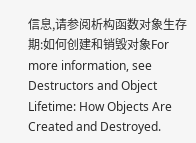信息,请参阅析构函数对象生存期:如何创建和销毁对象For more information, see Destructors and Object Lifetime: How Objects Are Created and Destroyed.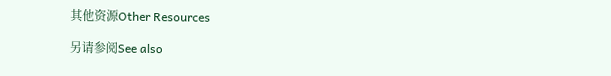其他资源Other Resources

另请参阅See also